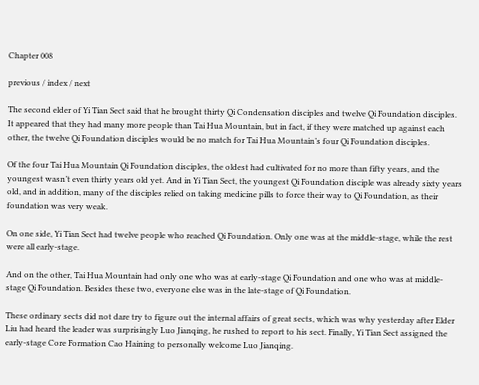Chapter 008

previous / index / next

The second elder of Yi Tian Sect said that he brought thirty Qi Condensation disciples and twelve Qi Foundation disciples. It appeared that they had many more people than Tai Hua Mountain, but in fact, if they were matched up against each other, the twelve Qi Foundation disciples would be no match for Tai Hua Mountain’s four Qi Foundation disciples.

Of the four Tai Hua Mountain Qi Foundation disciples, the oldest had cultivated for no more than fifty years, and the youngest wasn’t even thirty years old yet. And in Yi Tian Sect, the youngest Qi Foundation disciple was already sixty years old, and in addition, many of the disciples relied on taking medicine pills to force their way to Qi Foundation, as their foundation was very weak.

On one side, Yi Tian Sect had twelve people who reached Qi Foundation. Only one was at the middle-stage, while the rest were all early-stage.

And on the other, Tai Hua Mountain had only one who was at early-stage Qi Foundation and one who was at middle-stage Qi Foundation. Besides these two, everyone else was in the late-stage of Qi Foundation.

These ordinary sects did not dare try to figure out the internal affairs of great sects, which was why yesterday after Elder Liu had heard the leader was surprisingly Luo Jianqing, he rushed to report to his sect. Finally, Yi Tian Sect assigned the early-stage Core Formation Cao Haining to personally welcome Luo Jianqing.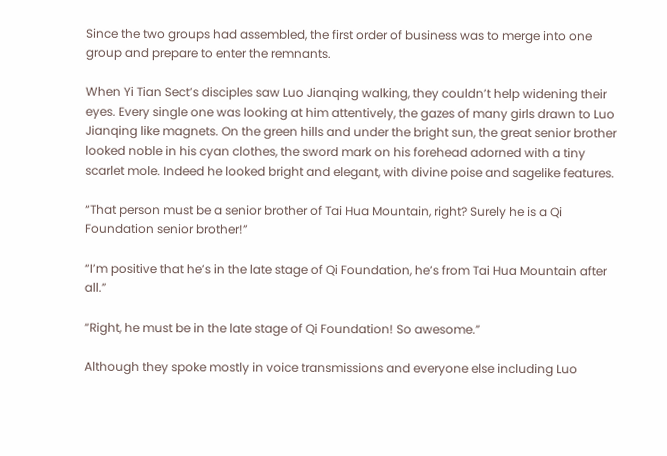Since the two groups had assembled, the first order of business was to merge into one group and prepare to enter the remnants.

When Yi Tian Sect’s disciples saw Luo Jianqing walking, they couldn’t help widening their eyes. Every single one was looking at him attentively, the gazes of many girls drawn to Luo Jianqing like magnets. On the green hills and under the bright sun, the great senior brother looked noble in his cyan clothes, the sword mark on his forehead adorned with a tiny scarlet mole. Indeed he looked bright and elegant, with divine poise and sagelike features.

“That person must be a senior brother of Tai Hua Mountain, right? Surely he is a Qi Foundation senior brother!”

“I’m positive that he’s in the late stage of Qi Foundation, he’s from Tai Hua Mountain after all.”

“Right, he must be in the late stage of Qi Foundation! So awesome.”

Although they spoke mostly in voice transmissions and everyone else including Luo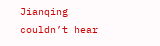Jianqing couldn’t hear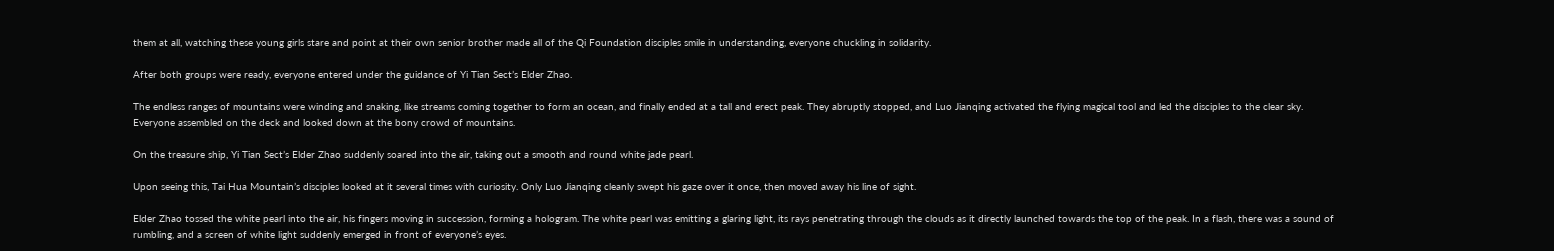them at all, watching these young girls stare and point at their own senior brother made all of the Qi Foundation disciples smile in understanding, everyone chuckling in solidarity.

After both groups were ready, everyone entered under the guidance of Yi Tian Sect’s Elder Zhao.

The endless ranges of mountains were winding and snaking, like streams coming together to form an ocean, and finally ended at a tall and erect peak. They abruptly stopped, and Luo Jianqing activated the flying magical tool and led the disciples to the clear sky. Everyone assembled on the deck and looked down at the bony crowd of mountains.

On the treasure ship, Yi Tian Sect’s Elder Zhao suddenly soared into the air, taking out a smooth and round white jade pearl.

Upon seeing this, Tai Hua Mountain’s disciples looked at it several times with curiosity. Only Luo Jianqing cleanly swept his gaze over it once, then moved away his line of sight.

Elder Zhao tossed the white pearl into the air, his fingers moving in succession, forming a hologram. The white pearl was emitting a glaring light, its rays penetrating through the clouds as it directly launched towards the top of the peak. In a flash, there was a sound of rumbling, and a screen of white light suddenly emerged in front of everyone’s eyes.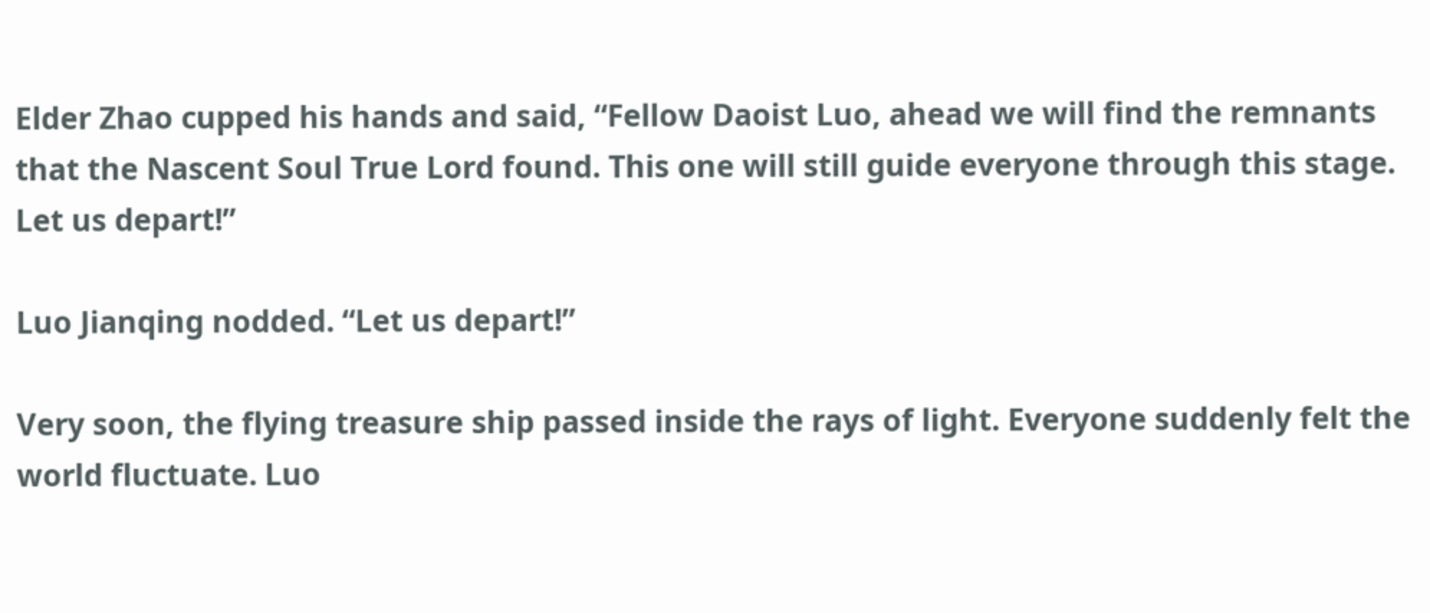Elder Zhao cupped his hands and said, “Fellow Daoist Luo, ahead we will find the remnants that the Nascent Soul True Lord found. This one will still guide everyone through this stage. Let us depart!”

Luo Jianqing nodded. “Let us depart!”

Very soon, the flying treasure ship passed inside the rays of light. Everyone suddenly felt the world fluctuate. Luo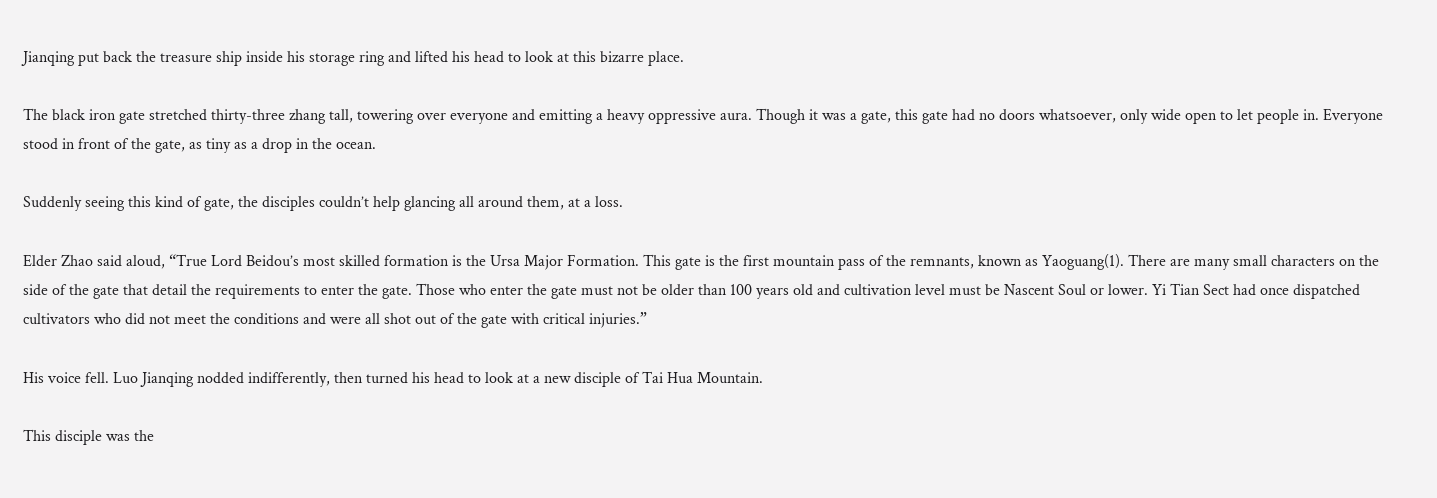Jianqing put back the treasure ship inside his storage ring and lifted his head to look at this bizarre place.

The black iron gate stretched thirty-three zhang tall, towering over everyone and emitting a heavy oppressive aura. Though it was a gate, this gate had no doors whatsoever, only wide open to let people in. Everyone stood in front of the gate, as tiny as a drop in the ocean.

Suddenly seeing this kind of gate, the disciples couldn’t help glancing all around them, at a loss.

Elder Zhao said aloud, “True Lord Beidou’s most skilled formation is the Ursa Major Formation. This gate is the first mountain pass of the remnants, known as Yaoguang(1). There are many small characters on the side of the gate that detail the requirements to enter the gate. Those who enter the gate must not be older than 100 years old and cultivation level must be Nascent Soul or lower. Yi Tian Sect had once dispatched cultivators who did not meet the conditions and were all shot out of the gate with critical injuries.”

His voice fell. Luo Jianqing nodded indifferently, then turned his head to look at a new disciple of Tai Hua Mountain.

This disciple was the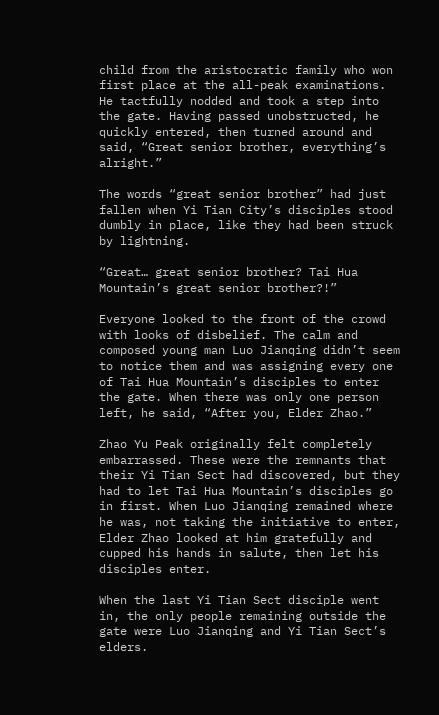child from the aristocratic family who won first place at the all-peak examinations. He tactfully nodded and took a step into the gate. Having passed unobstructed, he quickly entered, then turned around and said, “Great senior brother, everything’s alright.”

The words “great senior brother” had just fallen when Yi Tian City’s disciples stood dumbly in place, like they had been struck by lightning.

“Great… great senior brother? Tai Hua Mountain’s great senior brother?!”

Everyone looked to the front of the crowd with looks of disbelief. The calm and composed young man Luo Jianqing didn’t seem to notice them and was assigning every one of Tai Hua Mountain’s disciples to enter the gate. When there was only one person left, he said, “After you, Elder Zhao.”

Zhao Yu Peak originally felt completely embarrassed. These were the remnants that their Yi Tian Sect had discovered, but they had to let Tai Hua Mountain’s disciples go in first. When Luo Jianqing remained where he was, not taking the initiative to enter, Elder Zhao looked at him gratefully and cupped his hands in salute, then let his disciples enter.

When the last Yi Tian Sect disciple went in, the only people remaining outside the gate were Luo Jianqing and Yi Tian Sect’s elders.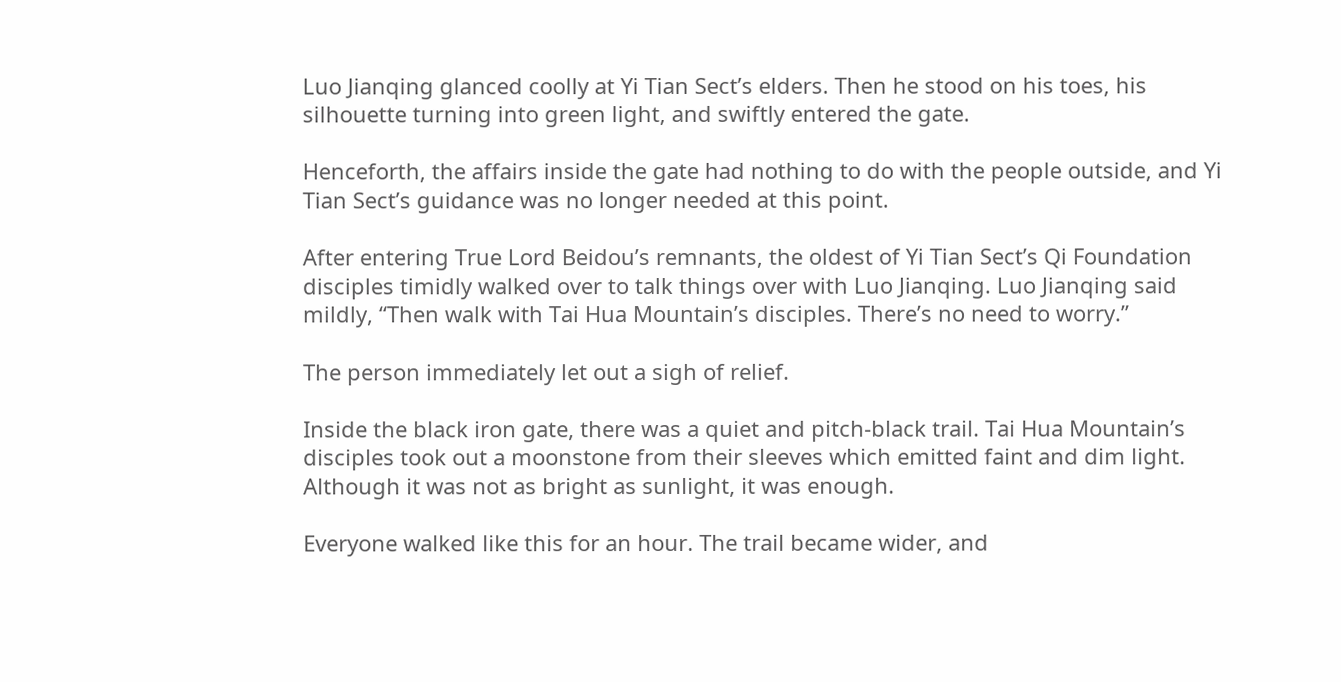Luo Jianqing glanced coolly at Yi Tian Sect’s elders. Then he stood on his toes, his silhouette turning into green light, and swiftly entered the gate.

Henceforth, the affairs inside the gate had nothing to do with the people outside, and Yi Tian Sect’s guidance was no longer needed at this point.

After entering True Lord Beidou’s remnants, the oldest of Yi Tian Sect’s Qi Foundation disciples timidly walked over to talk things over with Luo Jianqing. Luo Jianqing said mildly, “Then walk with Tai Hua Mountain’s disciples. There’s no need to worry.”

The person immediately let out a sigh of relief.

Inside the black iron gate, there was a quiet and pitch-black trail. Tai Hua Mountain’s disciples took out a moonstone from their sleeves which emitted faint and dim light. Although it was not as bright as sunlight, it was enough.

Everyone walked like this for an hour. The trail became wider, and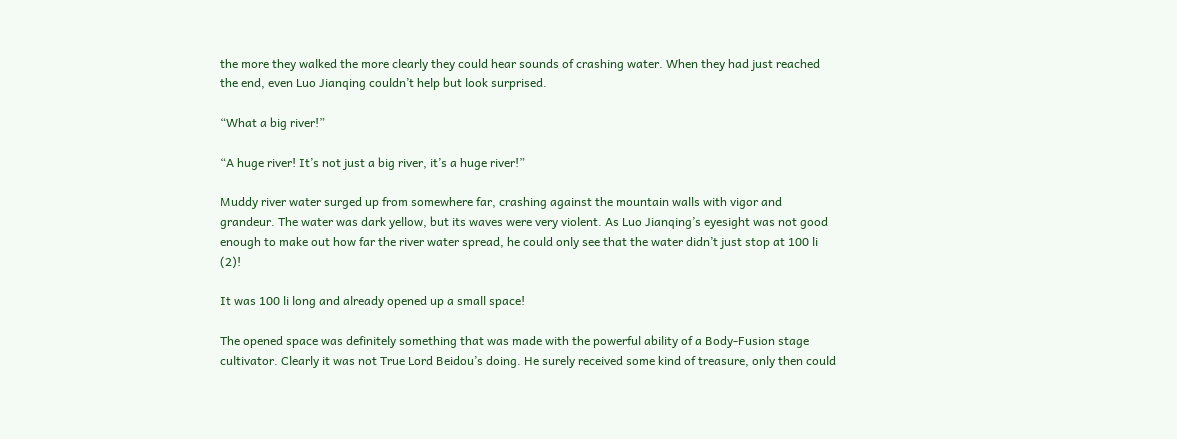the more they walked the more clearly they could hear sounds of crashing water. When they had just reached the end, even Luo Jianqing couldn’t help but look surprised.

“What a big river!”

“A huge river! It’s not just a big river, it’s a huge river!”

Muddy river water surged up from somewhere far, crashing against the mountain walls with vigor and grandeur. The water was dark yellow, but its waves were very violent. As Luo Jianqing’s eyesight was not good enough to make out how far the river water spread, he could only see that the water didn’t just stop at 100 li (2)!

It was 100 li long and already opened up a small space!

The opened space was definitely something that was made with the powerful ability of a Body-Fusion stage cultivator. Clearly it was not True Lord Beidou’s doing. He surely received some kind of treasure, only then could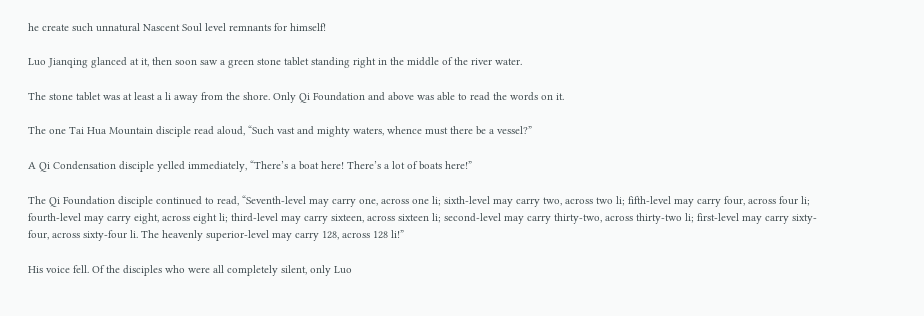he create such unnatural Nascent Soul level remnants for himself!

Luo Jianqing glanced at it, then soon saw a green stone tablet standing right in the middle of the river water.

The stone tablet was at least a li away from the shore. Only Qi Foundation and above was able to read the words on it.

The one Tai Hua Mountain disciple read aloud, “Such vast and mighty waters, whence must there be a vessel?”

A Qi Condensation disciple yelled immediately, “There’s a boat here! There’s a lot of boats here!”

The Qi Foundation disciple continued to read, “Seventh-level may carry one, across one li; sixth-level may carry two, across two li; fifth-level may carry four, across four li; fourth-level may carry eight, across eight li; third-level may carry sixteen, across sixteen li; second-level may carry thirty-two, across thirty-two li; first-level may carry sixty-four, across sixty-four li. The heavenly superior-level may carry 128, across 128 li!”

His voice fell. Of the disciples who were all completely silent, only Luo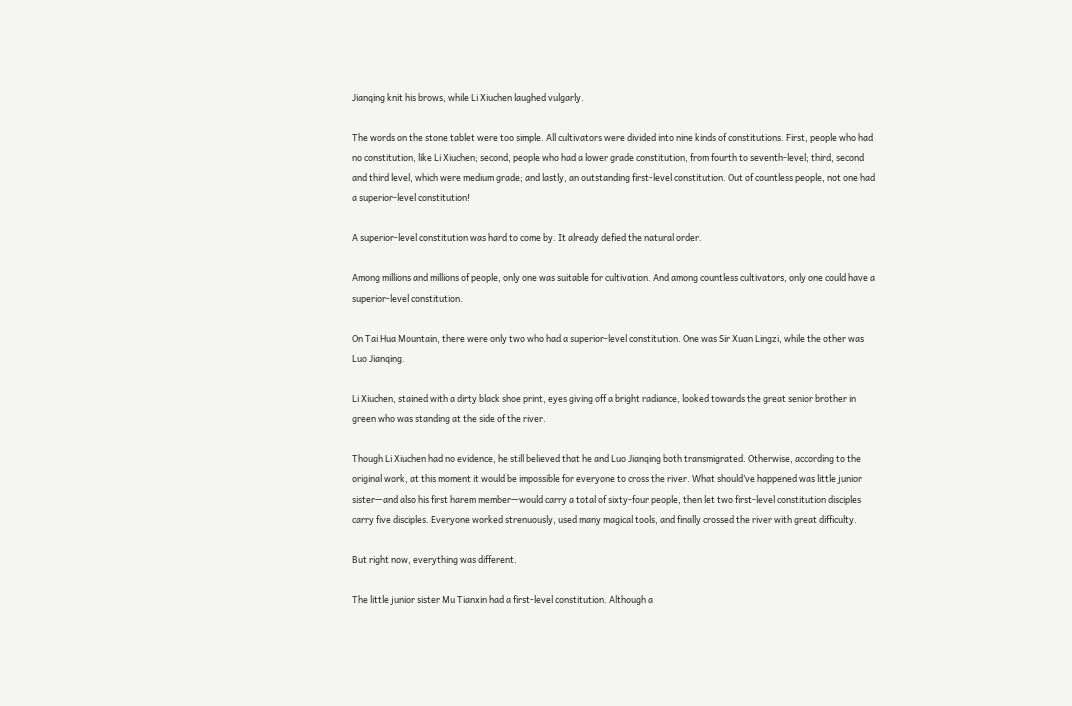Jianqing knit his brows, while Li Xiuchen laughed vulgarly.

The words on the stone tablet were too simple. All cultivators were divided into nine kinds of constitutions. First, people who had no constitution, like Li Xiuchen; second, people who had a lower grade constitution, from fourth to seventh-level; third, second and third level, which were medium grade; and lastly, an outstanding first-level constitution. Out of countless people, not one had a superior-level constitution!

A superior-level constitution was hard to come by. It already defied the natural order.

Among millions and millions of people, only one was suitable for cultivation. And among countless cultivators, only one could have a superior-level constitution.

On Tai Hua Mountain, there were only two who had a superior-level constitution. One was Sir Xuan Lingzi, while the other was Luo Jianqing.

Li Xiuchen, stained with a dirty black shoe print, eyes giving off a bright radiance, looked towards the great senior brother in green who was standing at the side of the river.

Though Li Xiuchen had no evidence, he still believed that he and Luo Jianqing both transmigrated. Otherwise, according to the original work, at this moment it would be impossible for everyone to cross the river. What should’ve happened was little junior sister—and also his first harem member—would carry a total of sixty-four people, then let two first-level constitution disciples carry five disciples. Everyone worked strenuously, used many magical tools, and finally crossed the river with great difficulty.

But right now, everything was different.

The little junior sister Mu Tianxin had a first-level constitution. Although a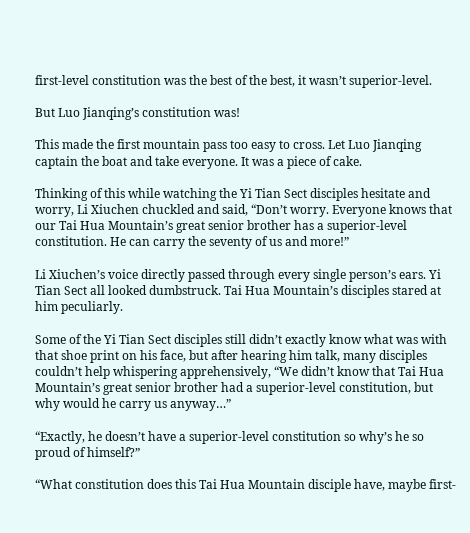first-level constitution was the best of the best, it wasn’t superior-level.

But Luo Jianqing’s constitution was!

This made the first mountain pass too easy to cross. Let Luo Jianqing captain the boat and take everyone. It was a piece of cake.

Thinking of this while watching the Yi Tian Sect disciples hesitate and worry, Li Xiuchen chuckled and said, “Don’t worry. Everyone knows that our Tai Hua Mountain’s great senior brother has a superior-level constitution. He can carry the seventy of us and more!”

Li Xiuchen’s voice directly passed through every single person’s ears. Yi Tian Sect all looked dumbstruck. Tai Hua Mountain’s disciples stared at him peculiarly.

Some of the Yi Tian Sect disciples still didn’t exactly know what was with that shoe print on his face, but after hearing him talk, many disciples couldn’t help whispering apprehensively, “We didn’t know that Tai Hua Mountain’s great senior brother had a superior-level constitution, but why would he carry us anyway…”

“Exactly, he doesn’t have a superior-level constitution so why’s he so proud of himself?”

“What constitution does this Tai Hua Mountain disciple have, maybe first-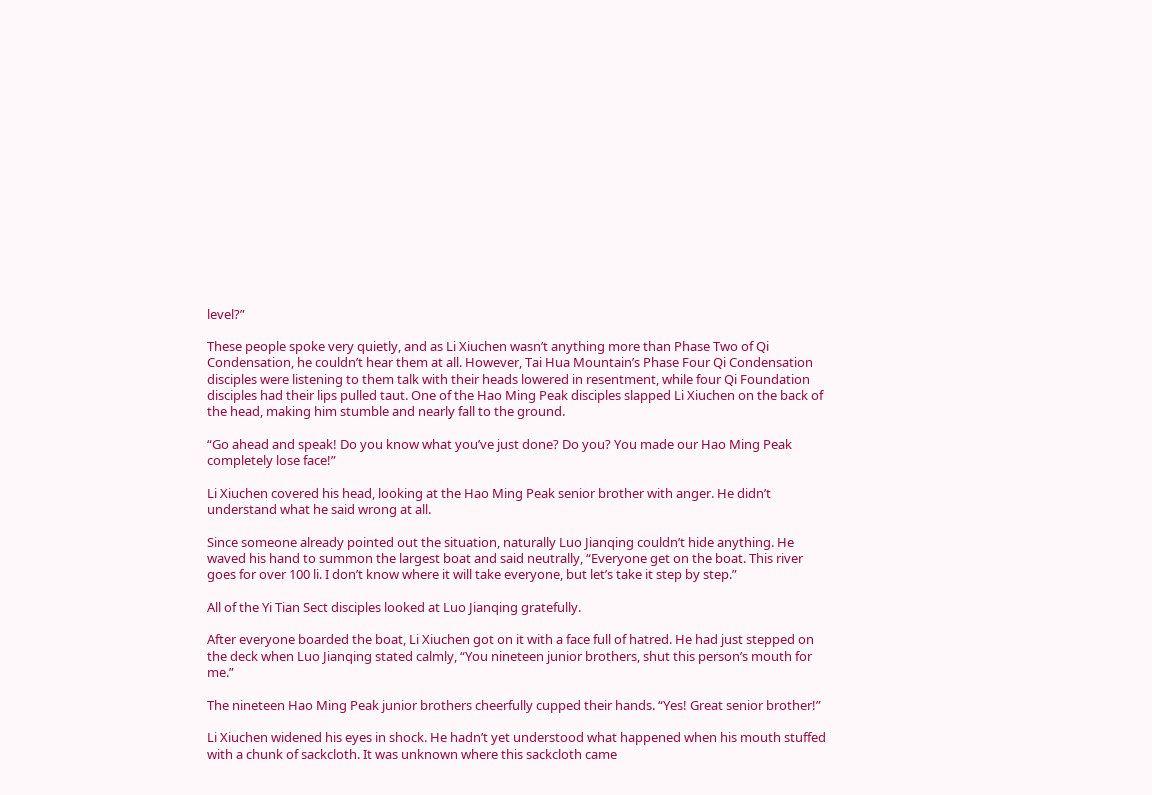level?”

These people spoke very quietly, and as Li Xiuchen wasn’t anything more than Phase Two of Qi Condensation, he couldn’t hear them at all. However, Tai Hua Mountain’s Phase Four Qi Condensation disciples were listening to them talk with their heads lowered in resentment, while four Qi Foundation disciples had their lips pulled taut. One of the Hao Ming Peak disciples slapped Li Xiuchen on the back of the head, making him stumble and nearly fall to the ground.

“Go ahead and speak! Do you know what you’ve just done? Do you? You made our Hao Ming Peak completely lose face!”

Li Xiuchen covered his head, looking at the Hao Ming Peak senior brother with anger. He didn’t understand what he said wrong at all.

Since someone already pointed out the situation, naturally Luo Jianqing couldn’t hide anything. He waved his hand to summon the largest boat and said neutrally, “Everyone get on the boat. This river goes for over 100 li. I don’t know where it will take everyone, but let’s take it step by step.”

All of the Yi Tian Sect disciples looked at Luo Jianqing gratefully.

After everyone boarded the boat, Li Xiuchen got on it with a face full of hatred. He had just stepped on the deck when Luo Jianqing stated calmly, “You nineteen junior brothers, shut this person’s mouth for me.”

The nineteen Hao Ming Peak junior brothers cheerfully cupped their hands. “Yes! Great senior brother!”

Li Xiuchen widened his eyes in shock. He hadn’t yet understood what happened when his mouth stuffed with a chunk of sackcloth. It was unknown where this sackcloth came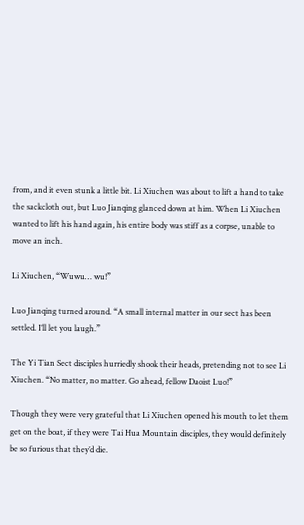from, and it even stunk a little bit. Li Xiuchen was about to lift a hand to take the sackcloth out, but Luo Jianqing glanced down at him. When Li Xiuchen wanted to lift his hand again, his entire body was stiff as a corpse, unable to move an inch.

Li Xiuchen, “Wuwu… wu!”

Luo Jianqing turned around. “A small internal matter in our sect has been settled. I’ll let you laugh.”

The Yi Tian Sect disciples hurriedly shook their heads, pretending not to see Li Xiuchen. “No matter, no matter. Go ahead, fellow Daoist Luo!”

Though they were very grateful that Li Xiuchen opened his mouth to let them get on the boat, if they were Tai Hua Mountain disciples, they would definitely be so furious that they’d die.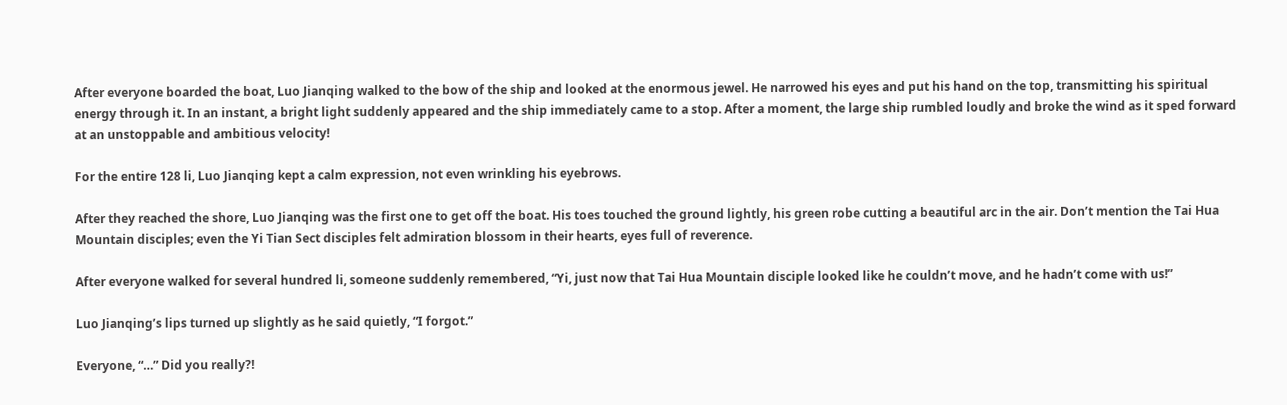After everyone boarded the boat, Luo Jianqing walked to the bow of the ship and looked at the enormous jewel. He narrowed his eyes and put his hand on the top, transmitting his spiritual energy through it. In an instant, a bright light suddenly appeared and the ship immediately came to a stop. After a moment, the large ship rumbled loudly and broke the wind as it sped forward at an unstoppable and ambitious velocity!

For the entire 128 li, Luo Jianqing kept a calm expression, not even wrinkling his eyebrows.

After they reached the shore, Luo Jianqing was the first one to get off the boat. His toes touched the ground lightly, his green robe cutting a beautiful arc in the air. Don’t mention the Tai Hua Mountain disciples; even the Yi Tian Sect disciples felt admiration blossom in their hearts, eyes full of reverence.

After everyone walked for several hundred li, someone suddenly remembered, “Yi, just now that Tai Hua Mountain disciple looked like he couldn’t move, and he hadn’t come with us!”

Luo Jianqing’s lips turned up slightly as he said quietly, “I forgot.”

Everyone, “…” Did you really?!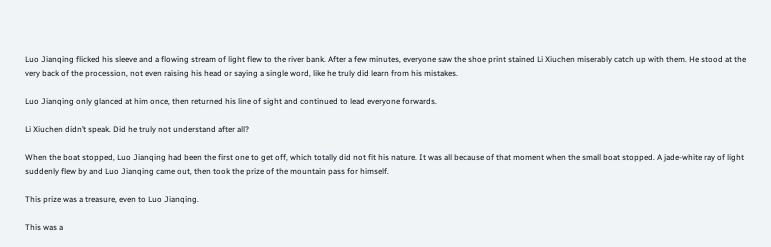Luo Jianqing flicked his sleeve and a flowing stream of light flew to the river bank. After a few minutes, everyone saw the shoe print stained Li Xiuchen miserably catch up with them. He stood at the very back of the procession, not even raising his head or saying a single word, like he truly did learn from his mistakes.

Luo Jianqing only glanced at him once, then returned his line of sight and continued to lead everyone forwards.

Li Xiuchen didn’t speak. Did he truly not understand after all?

When the boat stopped, Luo Jianqing had been the first one to get off, which totally did not fit his nature. It was all because of that moment when the small boat stopped. A jade-white ray of light suddenly flew by and Luo Jianqing came out, then took the prize of the mountain pass for himself.

This prize was a treasure, even to Luo Jianqing.

This was a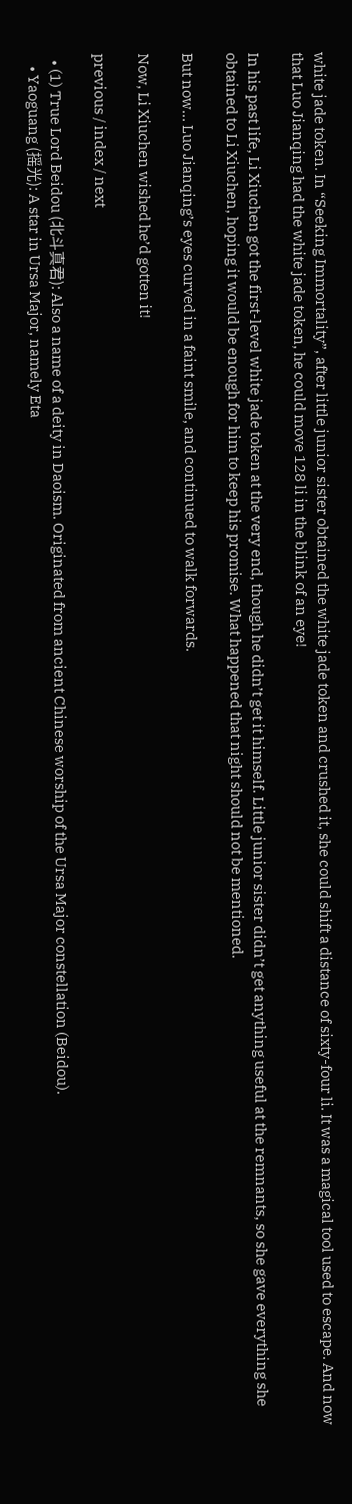white jade token. In “Seeking Immortality”, after little junior sister obtained the white jade token and crushed it, she could shift a distance of sixty-four li. It was a magical tool used to escape. And now that Luo Jianqing had the white jade token, he could move 128 li in the blink of an eye!

In his past life, Li Xiuchen got the first-level white jade token at the very end, though he didn’t get it himself. Little junior sister didn’t get anything useful at the remnants, so she gave everything she obtained to Li Xiuchen, hoping it would be enough for him to keep his promise. What happened that night should not be mentioned.

But now… Luo Jianqing’s eyes curved in a faint smile, and continued to walk forwards.

Now, Li Xiuchen wished he’d gotten it!

previous / index / next

  • (1) True Lord Beidou (北斗真君): Also a name of a deity in Daoism. Originated from ancient Chinese worship of the Ursa Major constellation (Beidou).
    • Yaoguang (摇光): A star in Ursa Major, namely Eta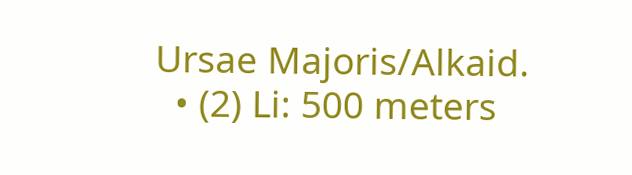Ursae Majoris/Alkaid.
  • (2) Li: 500 meters